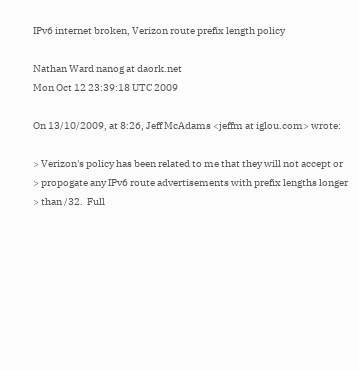IPv6 internet broken, Verizon route prefix length policy

Nathan Ward nanog at daork.net
Mon Oct 12 23:39:18 UTC 2009

On 13/10/2009, at 8:26, Jeff McAdams <jeffm at iglou.com> wrote:

> Verizon's policy has been related to me that they will not accept or
> propogate any IPv6 route advertisements with prefix lengths longer
> than /32.  Full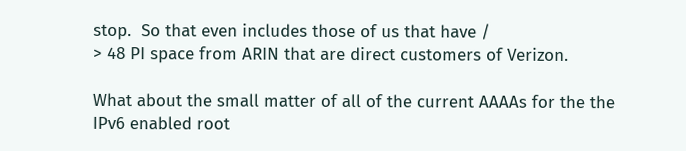stop.  So that even includes those of us that have /
> 48 PI space from ARIN that are direct customers of Verizon.

What about the small matter of all of the current AAAAs for the the
IPv6 enabled root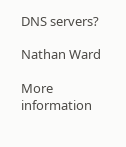DNS servers?

Nathan Ward

More information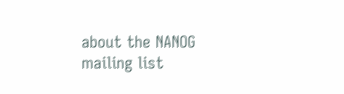about the NANOG mailing list